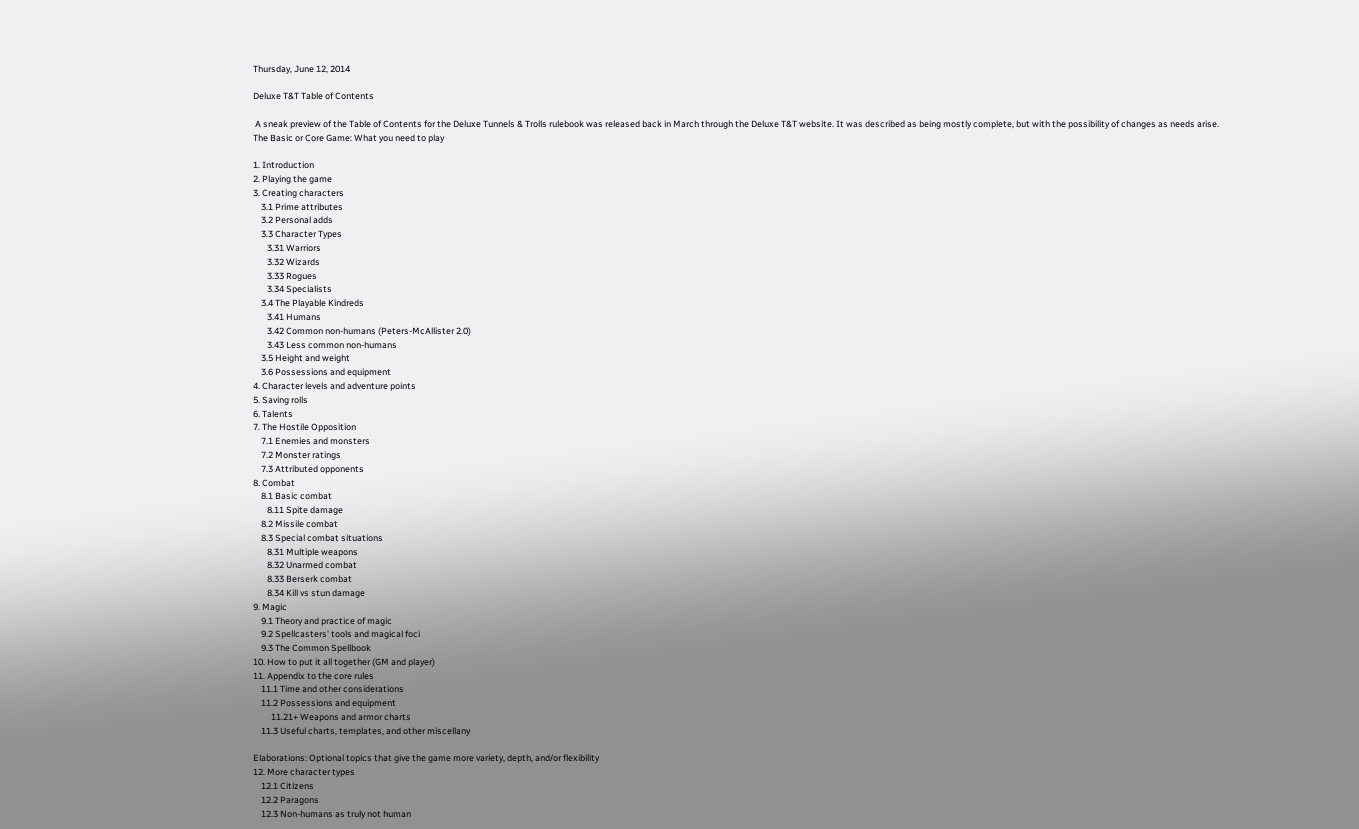Thursday, June 12, 2014

Deluxe T&T Table of Contents

 A sneak preview of the Table of Contents for the Deluxe Tunnels & Trolls rulebook was released back in March through the Deluxe T&T website. It was described as being mostly complete, but with the possibility of changes as needs arise.
The Basic or Core Game: What you need to play

1. Introduction
2. Playing the game
3. Creating characters
    3.1 Prime attributes
    3.2 Personal adds
    3.3 Character Types
       3.31 Warriors
       3.32 Wizards
       3.33 Rogues
       3.34 Specialists
    3.4 The Playable Kindreds
       3.41 Humans
       3.42 Common non-humans (Peters-McAllister 2.0)
       3.43 Less common non-humans
    3.5 Height and weight
    3.6 Possessions and equipment
4. Character levels and adventure points
5. Saving rolls
6. Talents
7. The Hostile Opposition
    7.1 Enemies and monsters
    7.2 Monster ratings
    7.3 Attributed opponents
8. Combat
    8.1 Basic combat
       8.11 Spite damage
    8.2 Missile combat
    8.3 Special combat situations
       8.31 Multiple weapons
       8.32 Unarmed combat
       8.33 Berserk combat
       8.34 Kill vs stun damage
9. Magic
    9.1 Theory and practice of magic
    9.2 Spellcasters' tools and magical foci
    9.3 The Common Spellbook
10. How to put it all together (GM and player)
11. Appendix to the core rules
    11.1 Time and other considerations
    11.2 Possessions and equipment
         11.21+ Weapons and armor charts
    11.3 Useful charts, templates, and other miscellany

Elaborations: Optional topics that give the game more variety, depth, and/or flexibility
12. More character types
    12.1 Citizens
    12.2 Paragons
    12.3 Non-humans as truly not human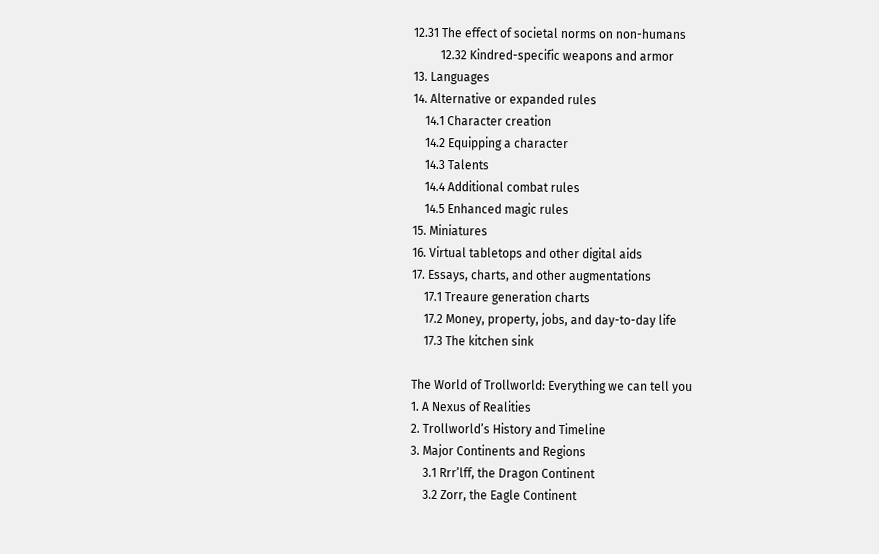12.31 The effect of societal norms on non-humans
         12.32 Kindred-specific weapons and armor
13. Languages
14. Alternative or expanded rules
    14.1 Character creation
    14.2 Equipping a character
    14.3 Talents
    14.4 Additional combat rules
    14.5 Enhanced magic rules
15. Miniatures
16. Virtual tabletops and other digital aids
17. Essays, charts, and other augmentations
    17.1 Treaure generation charts
    17.2 Money, property, jobs, and day-to-day life
    17.3 The kitchen sink

The World of Trollworld: Everything we can tell you
1. A Nexus of Realities
2. Trollworld’s History and Timeline
3. Major Continents and Regions
    3.1 Rrr’lff, the Dragon Continent
    3.2 Zorr, the Eagle Continent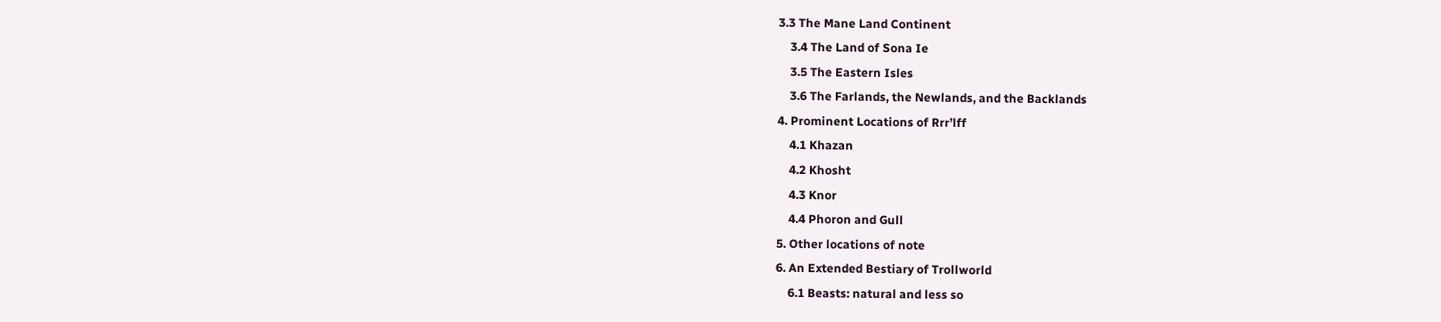3.3 The Mane Land Continent
    3.4 The Land of Sona Ie
    3.5 The Eastern Isles
    3.6 The Farlands, the Newlands, and the Backlands
4. Prominent Locations of Rrr’lff
    4.1 Khazan
    4.2 Khosht
    4.3 Knor
    4.4 Phoron and Gull
5. Other locations of note
6. An Extended Bestiary of Trollworld
    6.1 Beasts: natural and less so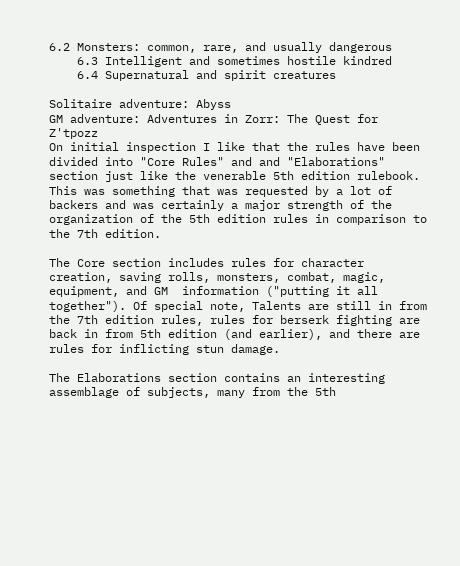6.2 Monsters: common, rare, and usually dangerous
    6.3 Intelligent and sometimes hostile kindred
    6.4 Supernatural and spirit creatures

Solitaire adventure: Abyss
GM adventure: Adventures in Zorr: The Quest for Z'tpozz
On initial inspection I like that the rules have been divided into "Core Rules" and and "Elaborations" section just like the venerable 5th edition rulebook. This was something that was requested by a lot of backers and was certainly a major strength of the organization of the 5th edition rules in comparison to the 7th edition.

The Core section includes rules for character creation, saving rolls, monsters, combat, magic, equipment, and GM  information ("putting it all together"). Of special note, Talents are still in from the 7th edition rules, rules for berserk fighting are back in from 5th edition (and earlier), and there are rules for inflicting stun damage.

The Elaborations section contains an interesting assemblage of subjects, many from the 5th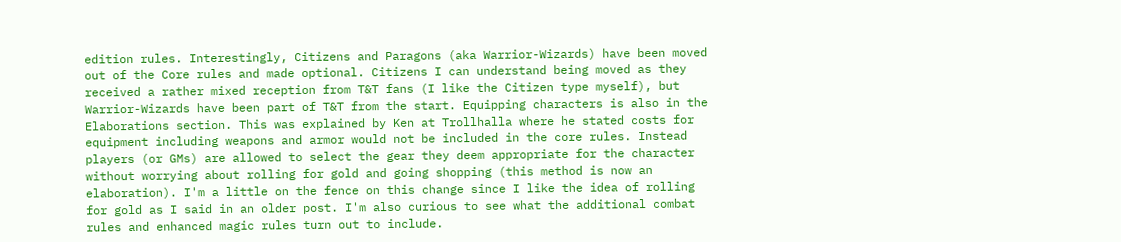edition rules. Interestingly, Citizens and Paragons (aka Warrior-Wizards) have been moved out of the Core rules and made optional. Citizens I can understand being moved as they received a rather mixed reception from T&T fans (I like the Citizen type myself), but Warrior-Wizards have been part of T&T from the start. Equipping characters is also in the Elaborations section. This was explained by Ken at Trollhalla where he stated costs for equipment including weapons and armor would not be included in the core rules. Instead players (or GMs) are allowed to select the gear they deem appropriate for the character without worrying about rolling for gold and going shopping (this method is now an elaboration). I'm a little on the fence on this change since I like the idea of rolling for gold as I said in an older post. I'm also curious to see what the additional combat rules and enhanced magic rules turn out to include.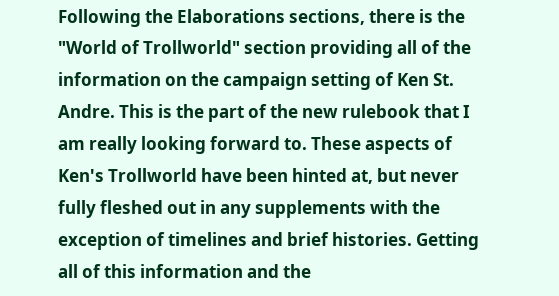Following the Elaborations sections, there is the "World of Trollworld" section providing all of the information on the campaign setting of Ken St. Andre. This is the part of the new rulebook that I am really looking forward to. These aspects of Ken's Trollworld have been hinted at, but never fully fleshed out in any supplements with the exception of timelines and brief histories. Getting all of this information and the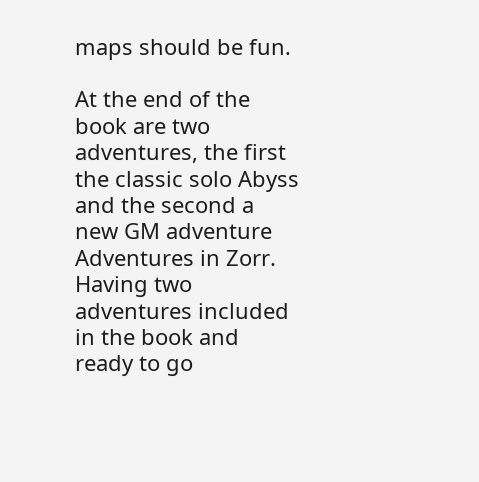maps should be fun.

At the end of the book are two adventures, the first the classic solo Abyss and the second a new GM adventure Adventures in Zorr. Having two adventures included in the book and ready to go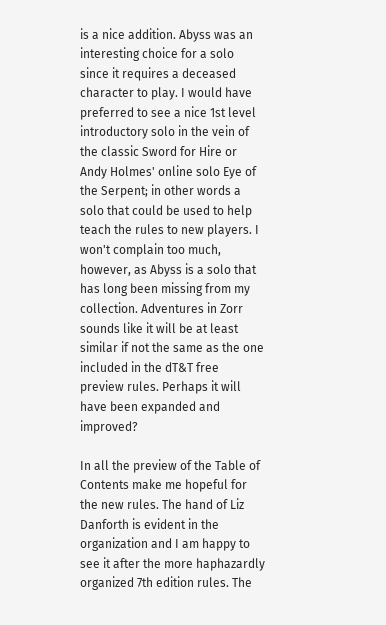is a nice addition. Abyss was an interesting choice for a solo since it requires a deceased character to play. I would have preferred to see a nice 1st level introductory solo in the vein of the classic Sword for Hire or Andy Holmes' online solo Eye of the Serpent; in other words a solo that could be used to help teach the rules to new players. I won't complain too much, however, as Abyss is a solo that has long been missing from my collection. Adventures in Zorr sounds like it will be at least similar if not the same as the one included in the dT&T free preview rules. Perhaps it will have been expanded and improved?

In all the preview of the Table of Contents make me hopeful for the new rules. The hand of Liz Danforth is evident in the organization and I am happy to see it after the more haphazardly organized 7th edition rules. The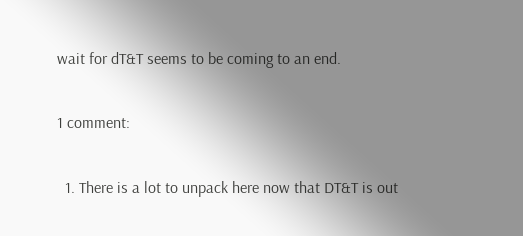wait for dT&T seems to be coming to an end.

1 comment:

  1. There is a lot to unpack here now that DT&T is out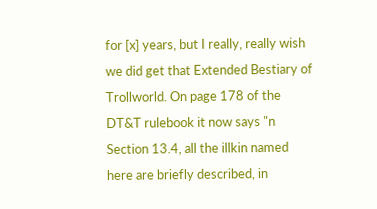for [x] years, but I really, really wish we did get that Extended Bestiary of Trollworld. On page 178 of the DT&T rulebook it now says "n Section 13.4, all the illkin named here are briefly described, in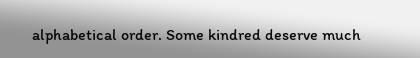alphabetical order. Some kindred deserve much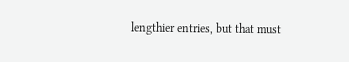lengthier entries, but that must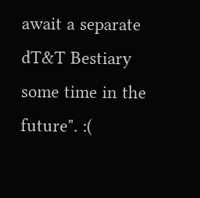await a separate dT&T Bestiary some time in the future". :(